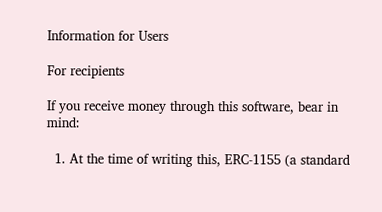Information for Users

For recipients

If you receive money through this software, bear in mind:

  1. At the time of writing this, ERC-1155 (a standard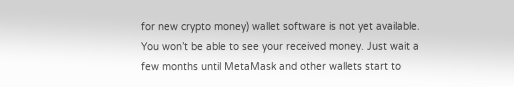for new crypto money) wallet software is not yet available. You won’t be able to see your received money. Just wait a few months until MetaMask and other wallets start to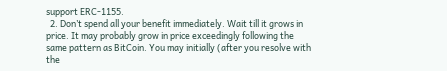support ERC-1155.
  2. Don’t spend all your benefit immediately. Wait till it grows in price. It may probably grow in price exceedingly following the same pattern as BitCoin. You may initially (after you resolve with the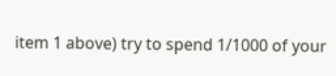item 1 above) try to spend 1/1000 of your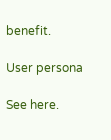benefit.

User persona

See here.